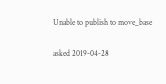Unable to publish to move_base

asked 2019-04-28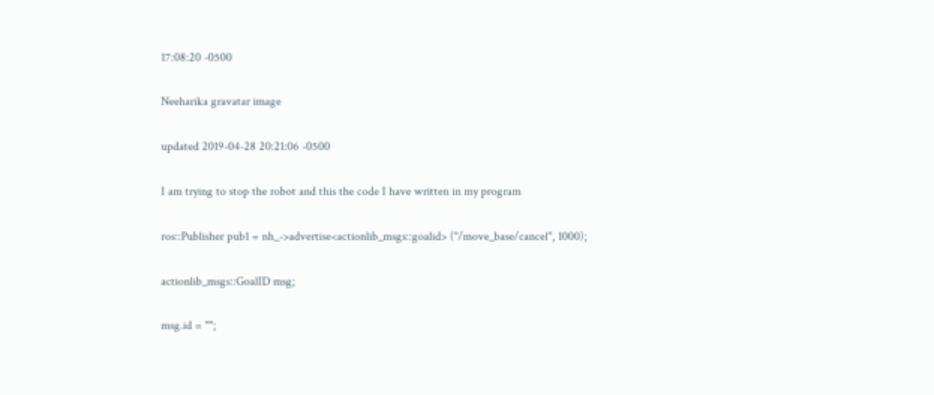17:08:20 -0500

Neeharika gravatar image

updated 2019-04-28 20:21:06 -0500

I am trying to stop the robot and this the code I have written in my program

ros::Publisher pub1 = nh_->advertise<actionlib_msgs::goalid> ("/move_base/cancel", 1000);

actionlib_msgs::GoalID msg;

msg.id = "";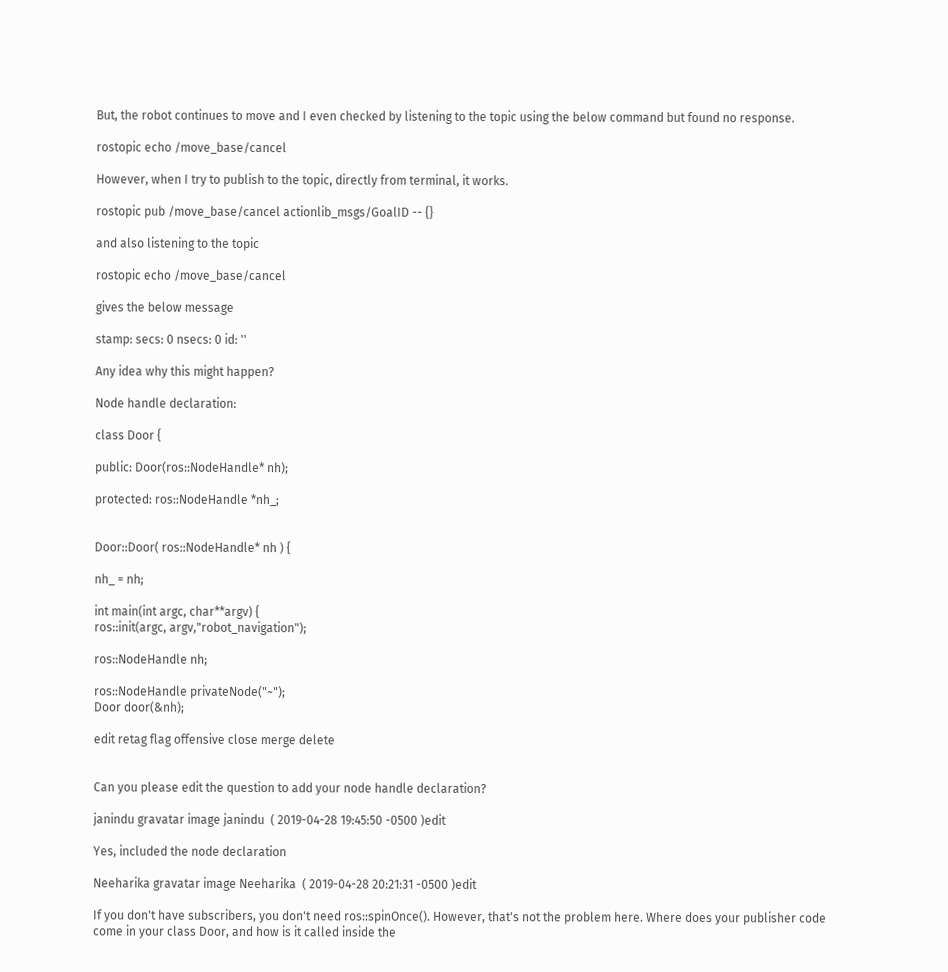But, the robot continues to move and I even checked by listening to the topic using the below command but found no response.

rostopic echo /move_base/cancel

However, when I try to publish to the topic, directly from terminal, it works.

rostopic pub /move_base/cancel actionlib_msgs/GoalID -- {}

and also listening to the topic

rostopic echo /move_base/cancel

gives the below message

stamp: secs: 0 nsecs: 0 id: ''

Any idea why this might happen?

Node handle declaration:

class Door {

public: Door(ros::NodeHandle* nh);

protected: ros::NodeHandle *nh_;


Door::Door( ros::NodeHandle* nh ) {

nh_ = nh;

int main(int argc, char**argv) {
ros::init(argc, argv,"robot_navigation");

ros::NodeHandle nh;

ros::NodeHandle privateNode("~");
Door door(&nh);

edit retag flag offensive close merge delete


Can you please edit the question to add your node handle declaration?

janindu gravatar image janindu  ( 2019-04-28 19:45:50 -0500 )edit

Yes, included the node declaration

Neeharika gravatar image Neeharika  ( 2019-04-28 20:21:31 -0500 )edit

If you don't have subscribers, you don't need ros::spinOnce(). However, that's not the problem here. Where does your publisher code come in your class Door, and how is it called inside the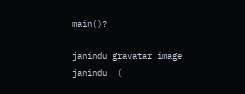main()?

janindu gravatar image janindu  (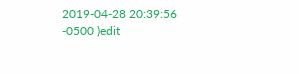2019-04-28 20:39:56 -0500 )edit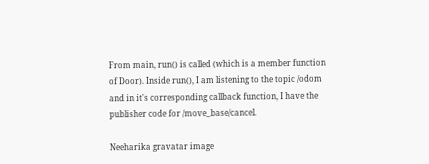From main, run() is called (which is a member function of Door). Inside run(), I am listening to the topic /odom and in it's corresponding callback function, I have the publisher code for /move_base/cancel.

Neeharika gravatar image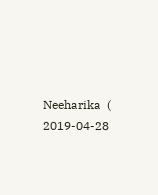Neeharika  ( 2019-04-28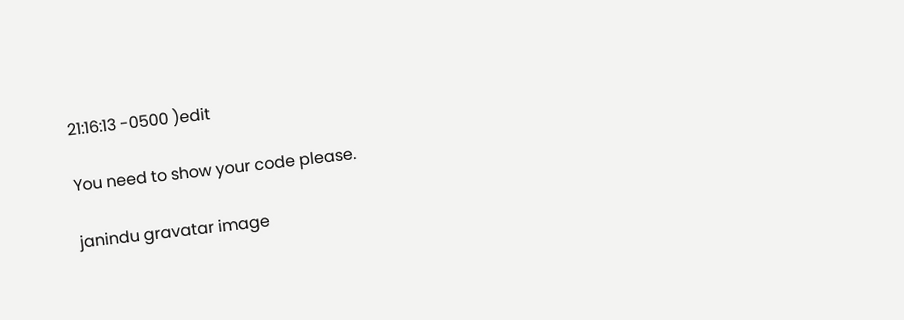21:16:13 -0500 )edit

You need to show your code please.

janindu gravatar image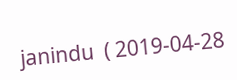janindu  ( 2019-04-28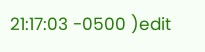21:17:03 -0500 )edit